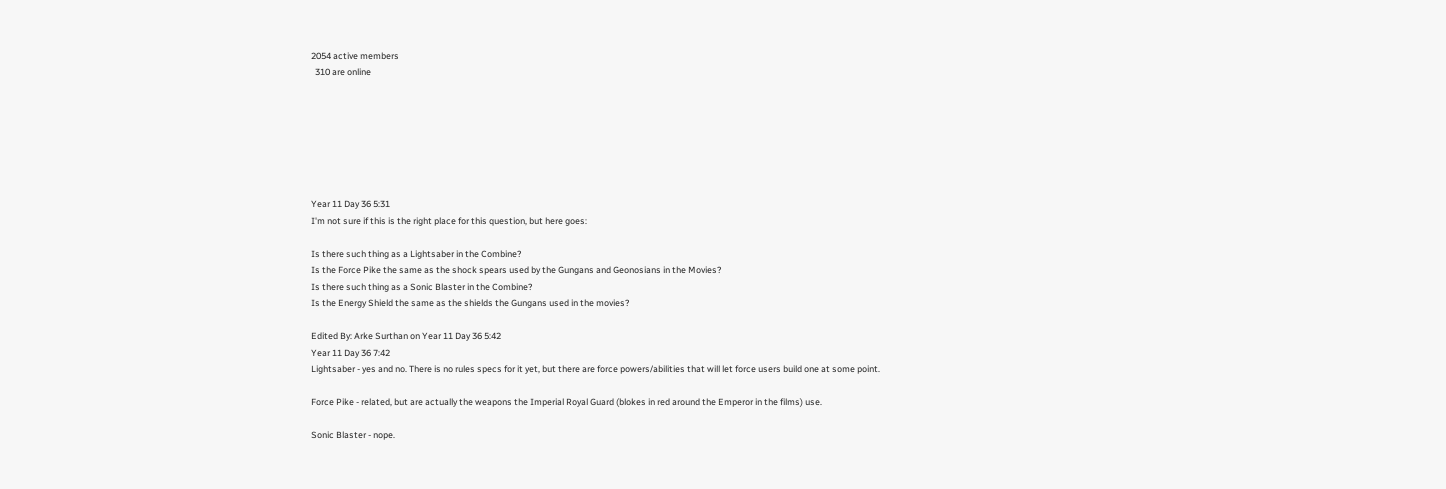2054 active members
  310 are online







Year 11 Day 36 5:31
I'm not sure if this is the right place for this question, but here goes:

Is there such thing as a Lightsaber in the Combine?
Is the Force Pike the same as the shock spears used by the Gungans and Geonosians in the Movies?
Is there such thing as a Sonic Blaster in the Combine?
Is the Energy Shield the same as the shields the Gungans used in the movies?

Edited By: Arke Surthan on Year 11 Day 36 5:42
Year 11 Day 36 7:42
Lightsaber - yes and no. There is no rules specs for it yet, but there are force powers/abilities that will let force users build one at some point.

Force Pike - related, but are actually the weapons the Imperial Royal Guard (blokes in red around the Emperor in the films) use.

Sonic Blaster - nope.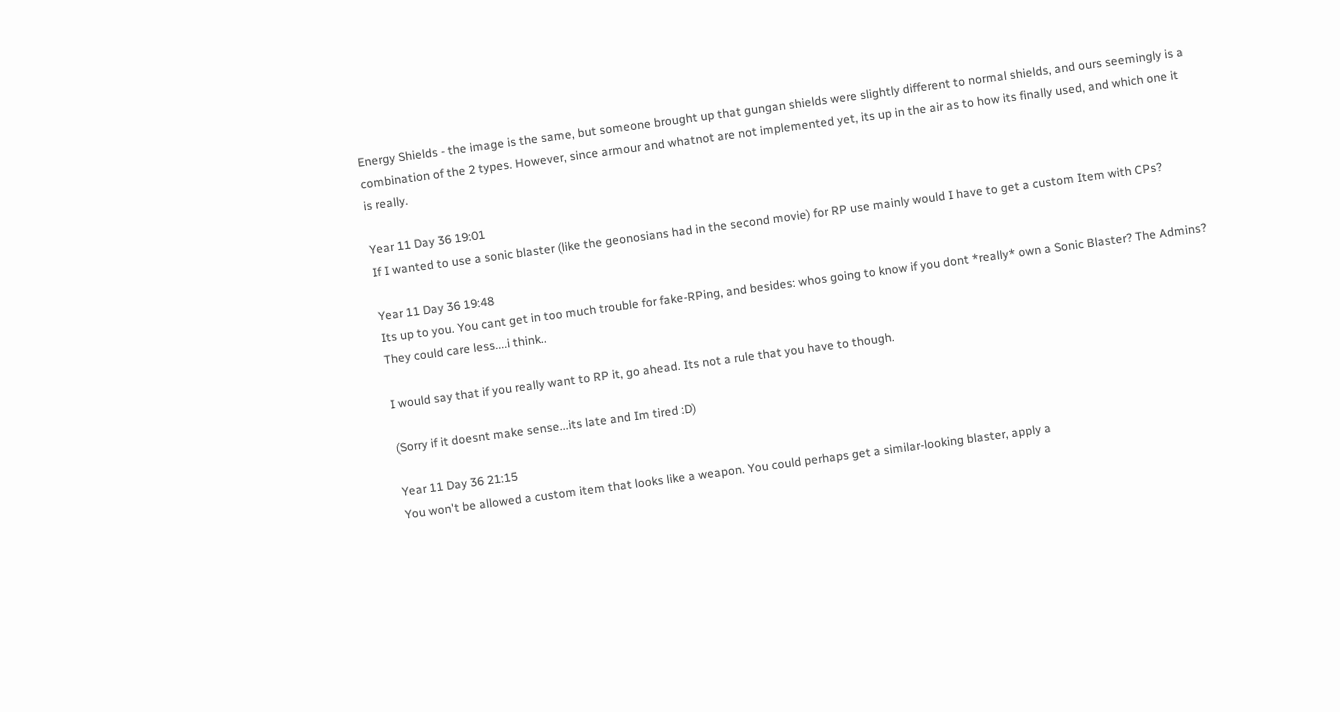Energy Shields - the image is the same, but someone brought up that gungan shields were slightly different to normal shields, and ours seemingly is a combination of the 2 types. However, since armour and whatnot are not implemented yet, its up in the air as to how its finally used, and which one it is really.

Year 11 Day 36 19:01
If I wanted to use a sonic blaster (like the geonosians had in the second movie) for RP use mainly would I have to get a custom Item with CPs?

Year 11 Day 36 19:48
Its up to you. You cant get in too much trouble for fake-RPing, and besides: whos going to know if you dont *really* own a Sonic Blaster? The Admins? They could care less....i think..

I would say that if you really want to RP it, go ahead. Its not a rule that you have to though.

(Sorry if it doesnt make sense...its late and Im tired :D)

Year 11 Day 36 21:15
You won't be allowed a custom item that looks like a weapon. You could perhaps get a similar-looking blaster, apply a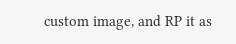custom image, and RP it as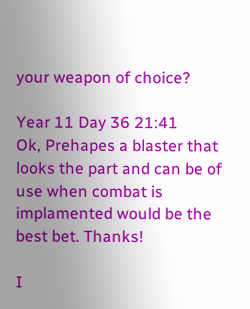your weapon of choice?

Year 11 Day 36 21:41
Ok, Prehapes a blaster that looks the part and can be of use when combat is implamented would be the best bet. Thanks!

I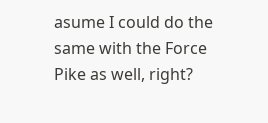asume I could do the same with the Force Pike as well, right?